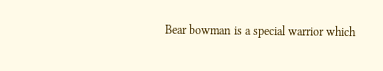Bear bowman is a special warrior which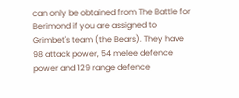can only be obtained from The Battle for Berimond if you are assigned to Grimbet's team (the Bears). They have 98 attack power, 54 melee defence power and 129 range defence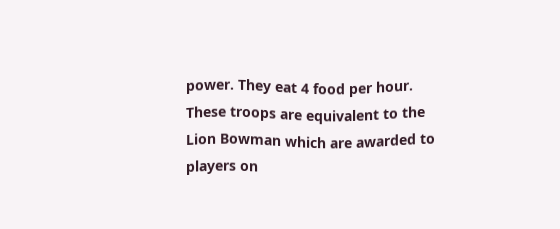power. They eat 4 food per hour. These troops are equivalent to the Lion Bowman which are awarded to players on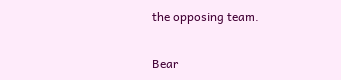the opposing team.

Bear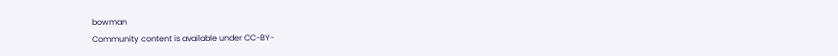bowman
Community content is available under CC-BY-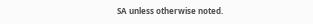SA unless otherwise noted.